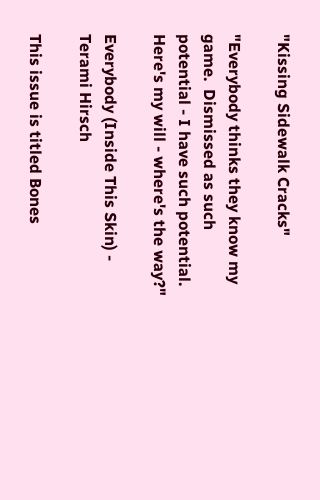"Kissing Sidewalk Cracks"

"Everybody thinks they know my game.  Dismissed as such potential - I have such potential.  Here's my will - where's the way?"

Everybody (Inside This Skin) - Terami Hirsch

This issue is titled Bones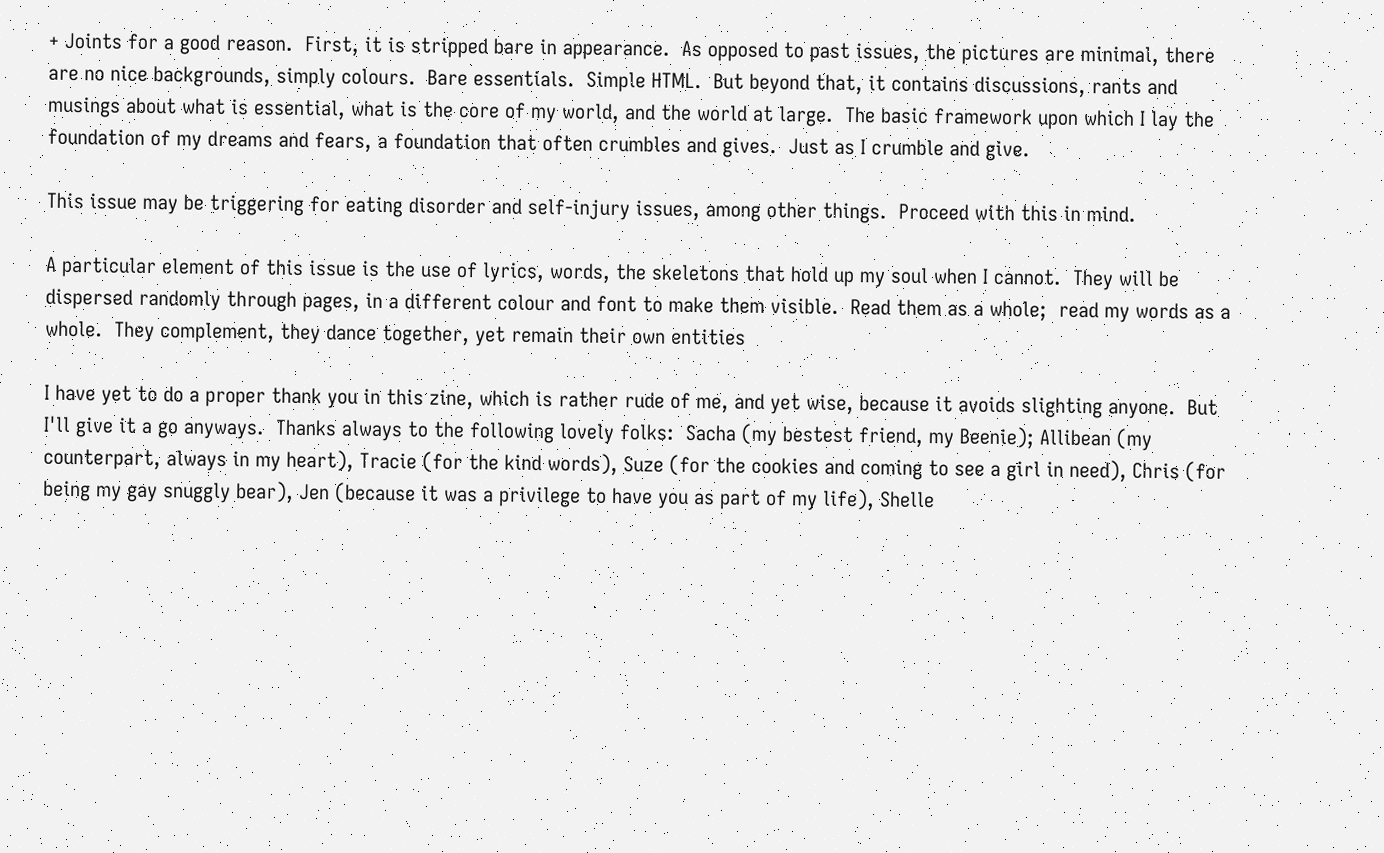+ Joints for a good reason.  First, it is stripped bare in appearance.  As opposed to past issues, the pictures are minimal, there are no nice backgrounds, simply colours.  Bare essentials.  Simple HTML.  But beyond that, it contains discussions, rants and musings about what is essential, what is the core of my world, and the world at large.  The basic framework upon which I lay the foundation of my dreams and fears, a foundation that often crumbles and gives.  Just as I crumble and give.

This issue may be triggering for eating disorder and self-injury issues, among other things.  Proceed with this in mind.

A particular element of this issue is the use of lyrics, words, the skeletons that hold up my soul when I cannot.  They will be dispersed randomly through pages, in a different colour and font to make them visible.  Read them as a whole;  read my words as a whole.  They complement, they dance together, yet remain their own entities

I have yet to do a proper thank you in this zine, which is rather rude of me, and yet wise, because it avoids slighting anyone.  But I'll give it a go anyways.  Thanks always to the following lovely folks:  Sacha (my bestest friend, my Beenie); Allibean (my counterpart, always in my heart), Tracie (for the kind words), Suze (for the cookies and coming to see a girl in need), Chris (for being my gay snuggly bear), Jen (because it was a privilege to have you as part of my life), Shelle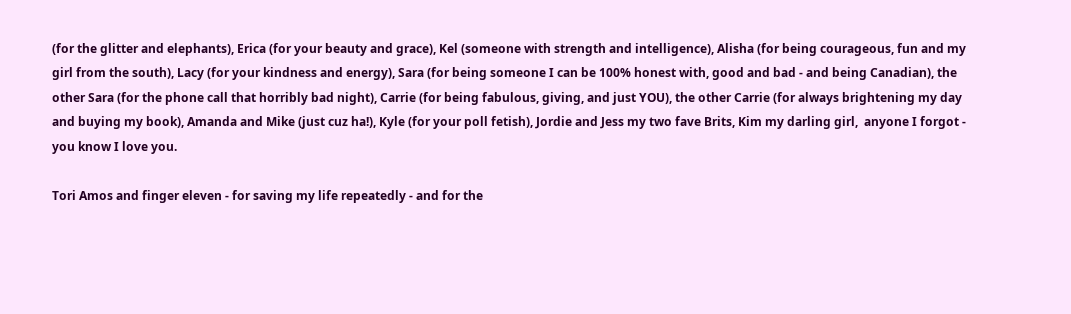(for the glitter and elephants), Erica (for your beauty and grace), Kel (someone with strength and intelligence), Alisha (for being courageous, fun and my girl from the south), Lacy (for your kindness and energy), Sara (for being someone I can be 100% honest with, good and bad - and being Canadian), the other Sara (for the phone call that horribly bad night), Carrie (for being fabulous, giving, and just YOU), the other Carrie (for always brightening my day and buying my book), Amanda and Mike (just cuz ha!), Kyle (for your poll fetish), Jordie and Jess my two fave Brits, Kim my darling girl,  anyone I forgot - you know I love you.

Tori Amos and finger eleven - for saving my life repeatedly - and for the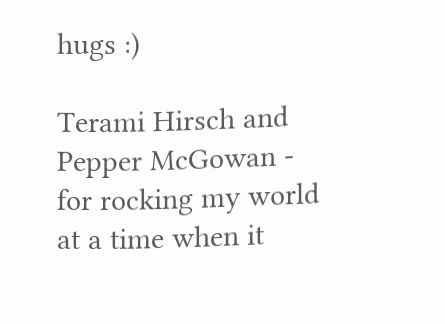hugs :)

Terami Hirsch and Pepper McGowan - for rocking my world at a time when it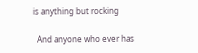is anything but rocking

  And anyone who ever has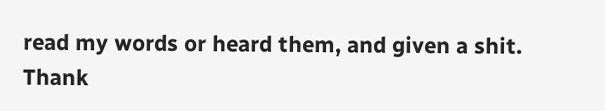read my words or heard them, and given a shit.  Thank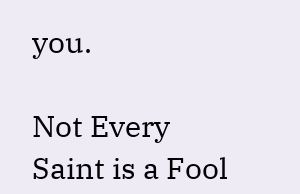you.

Not Every Saint is a Fool